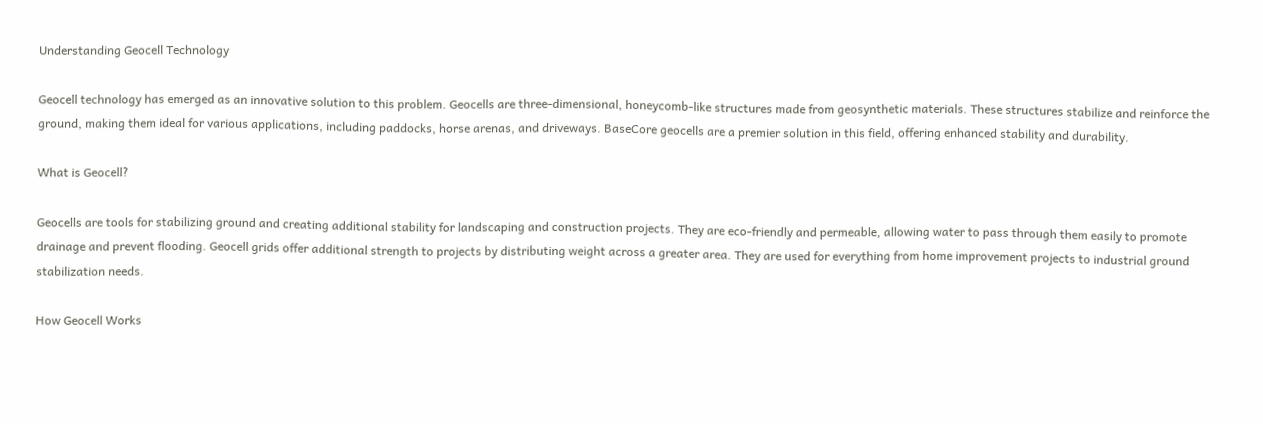Understanding Geocell Technology

Geocell technology has emerged as an innovative solution to this problem. Geocells are three-dimensional, honeycomb-like structures made from geosynthetic materials. These structures stabilize and reinforce the ground, making them ideal for various applications, including paddocks, horse arenas, and driveways. BaseCore geocells are a premier solution in this field, offering enhanced stability and durability.

What is Geocell?

Geocells are tools for stabilizing ground and creating additional stability for landscaping and construction projects. They are eco-friendly and permeable, allowing water to pass through them easily to promote drainage and prevent flooding. Geocell grids offer additional strength to projects by distributing weight across a greater area. They are used for everything from home improvement projects to industrial ground stabilization needs.

How Geocell Works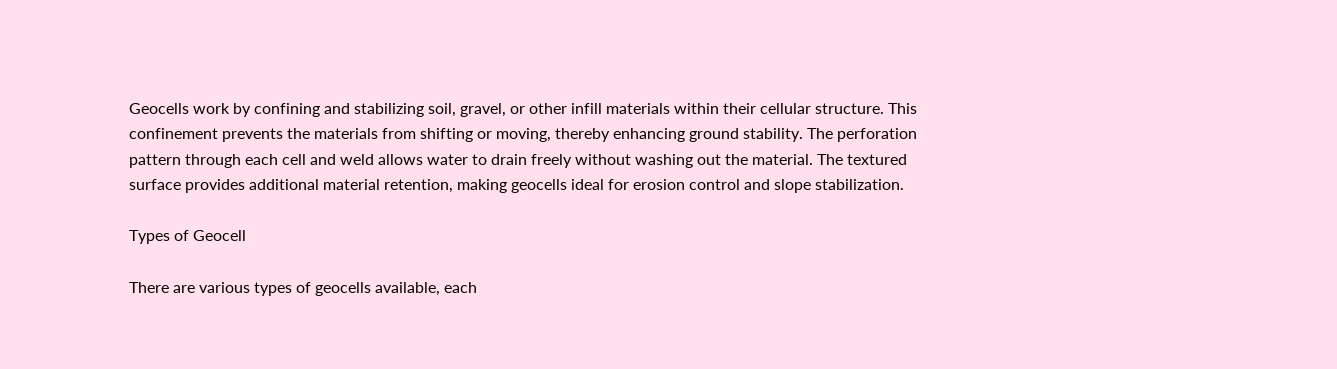Geocells work by confining and stabilizing soil, gravel, or other infill materials within their cellular structure. This confinement prevents the materials from shifting or moving, thereby enhancing ground stability. The perforation pattern through each cell and weld allows water to drain freely without washing out the material. The textured surface provides additional material retention, making geocells ideal for erosion control and slope stabilization.

Types of Geocell

There are various types of geocells available, each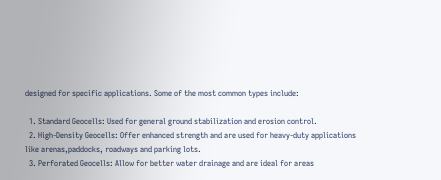designed for specific applications. Some of the most common types include:

  1. Standard Geocells: Used for general ground stabilization and erosion control.
  2. High-Density Geocells: Offer enhanced strength and are used for heavy-duty applications like arenas,paddocks, roadways and parking lots.
  3. Perforated Geocells: Allow for better water drainage and are ideal for areas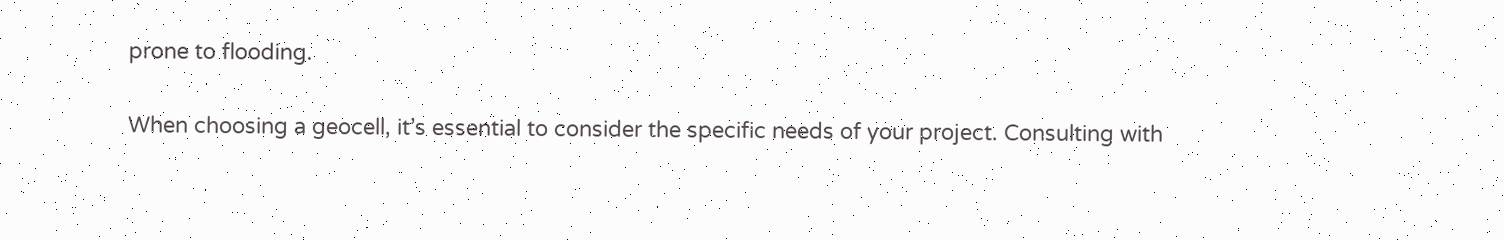prone to flooding.

When choosing a geocell, it’s essential to consider the specific needs of your project. Consulting with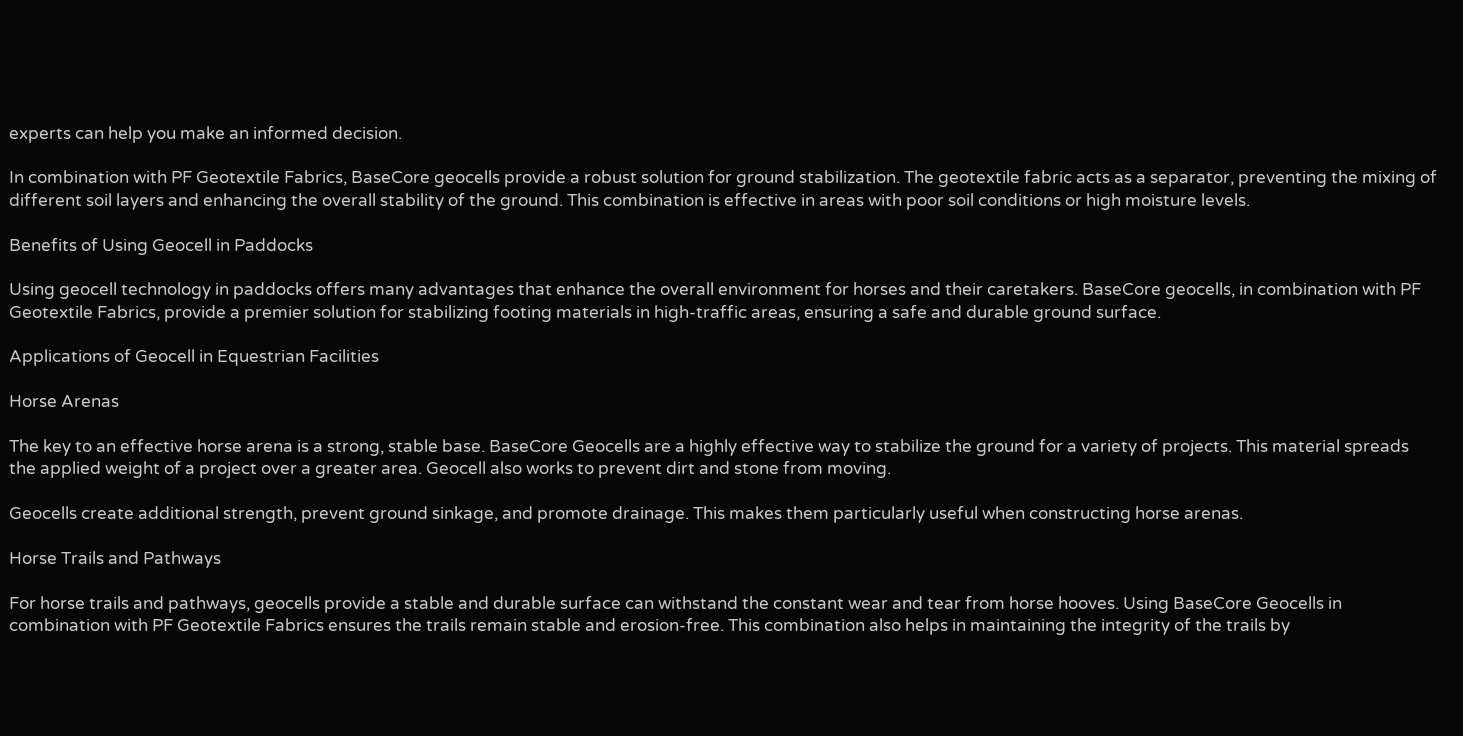experts can help you make an informed decision.

In combination with PF Geotextile Fabrics, BaseCore geocells provide a robust solution for ground stabilization. The geotextile fabric acts as a separator, preventing the mixing of different soil layers and enhancing the overall stability of the ground. This combination is effective in areas with poor soil conditions or high moisture levels.

Benefits of Using Geocell in Paddocks

Using geocell technology in paddocks offers many advantages that enhance the overall environment for horses and their caretakers. BaseCore geocells, in combination with PF Geotextile Fabrics, provide a premier solution for stabilizing footing materials in high-traffic areas, ensuring a safe and durable ground surface.

Applications of Geocell in Equestrian Facilities

Horse Arenas

The key to an effective horse arena is a strong, stable base. BaseCore Geocells are a highly effective way to stabilize the ground for a variety of projects. This material spreads the applied weight of a project over a greater area. Geocell also works to prevent dirt and stone from moving.

Geocells create additional strength, prevent ground sinkage, and promote drainage. This makes them particularly useful when constructing horse arenas.

Horse Trails and Pathways

For horse trails and pathways, geocells provide a stable and durable surface can withstand the constant wear and tear from horse hooves. Using BaseCore Geocells in combination with PF Geotextile Fabrics ensures the trails remain stable and erosion-free. This combination also helps in maintaining the integrity of the trails by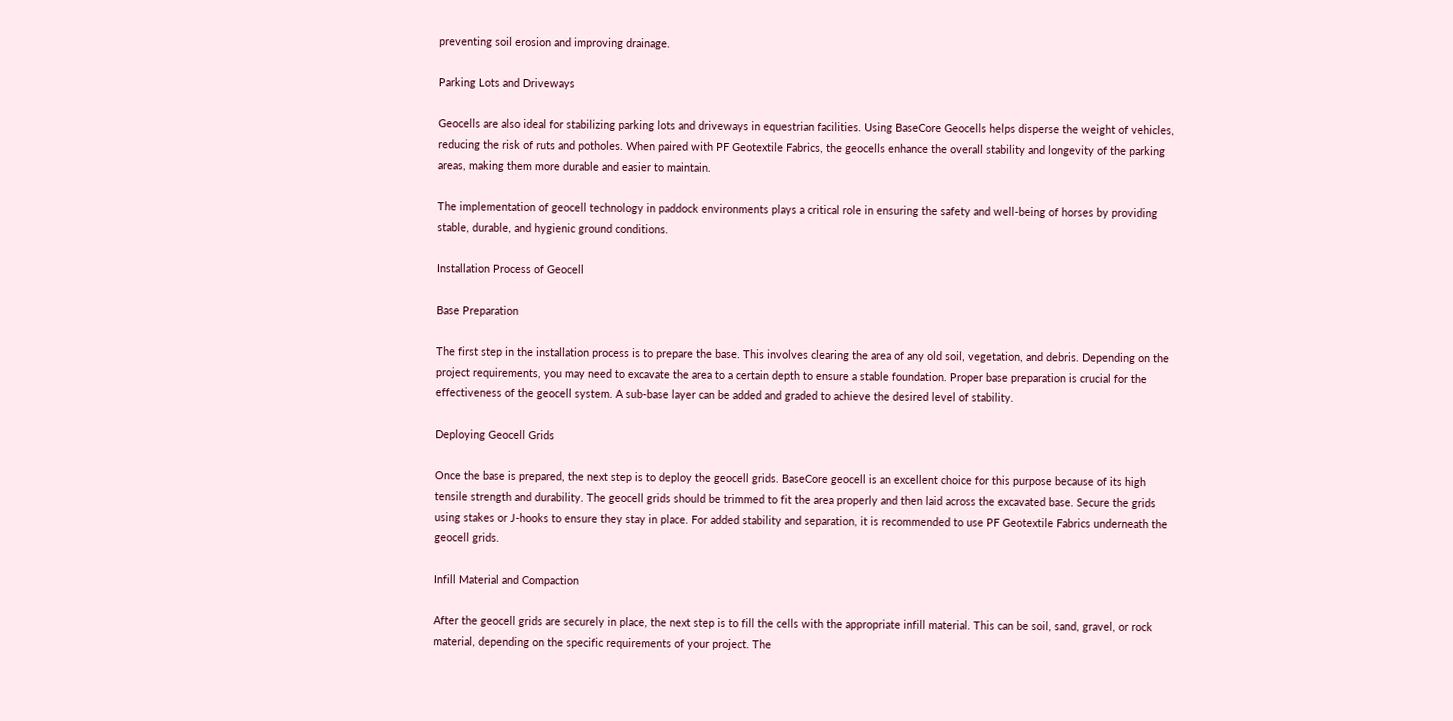preventing soil erosion and improving drainage.

Parking Lots and Driveways

Geocells are also ideal for stabilizing parking lots and driveways in equestrian facilities. Using BaseCore Geocells helps disperse the weight of vehicles, reducing the risk of ruts and potholes. When paired with PF Geotextile Fabrics, the geocells enhance the overall stability and longevity of the parking areas, making them more durable and easier to maintain.

The implementation of geocell technology in paddock environments plays a critical role in ensuring the safety and well-being of horses by providing stable, durable, and hygienic ground conditions.

Installation Process of Geocell

Base Preparation

The first step in the installation process is to prepare the base. This involves clearing the area of any old soil, vegetation, and debris. Depending on the project requirements, you may need to excavate the area to a certain depth to ensure a stable foundation. Proper base preparation is crucial for the effectiveness of the geocell system. A sub-base layer can be added and graded to achieve the desired level of stability.

Deploying Geocell Grids

Once the base is prepared, the next step is to deploy the geocell grids. BaseCore geocell is an excellent choice for this purpose because of its high tensile strength and durability. The geocell grids should be trimmed to fit the area properly and then laid across the excavated base. Secure the grids using stakes or J-hooks to ensure they stay in place. For added stability and separation, it is recommended to use PF Geotextile Fabrics underneath the geocell grids.

Infill Material and Compaction

After the geocell grids are securely in place, the next step is to fill the cells with the appropriate infill material. This can be soil, sand, gravel, or rock material, depending on the specific requirements of your project. The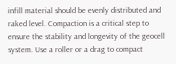infill material should be evenly distributed and raked level. Compaction is a critical step to ensure the stability and longevity of the geocell system. Use a roller or a drag to compact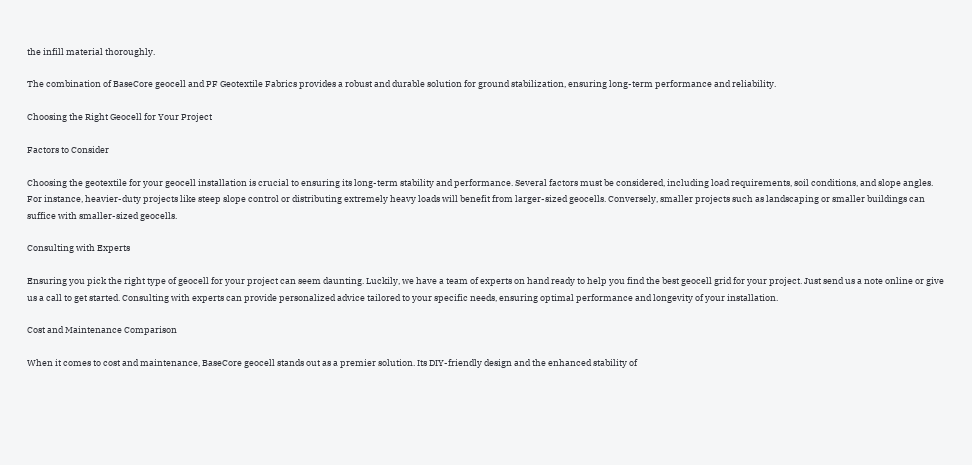the infill material thoroughly.

The combination of BaseCore geocell and PF Geotextile Fabrics provides a robust and durable solution for ground stabilization, ensuring long-term performance and reliability.

Choosing the Right Geocell for Your Project

Factors to Consider

Choosing the geotextile for your geocell installation is crucial to ensuring its long-term stability and performance. Several factors must be considered, including load requirements, soil conditions, and slope angles. For instance, heavier-duty projects like steep slope control or distributing extremely heavy loads will benefit from larger-sized geocells. Conversely, smaller projects such as landscaping or smaller buildings can suffice with smaller-sized geocells.

Consulting with Experts

Ensuring you pick the right type of geocell for your project can seem daunting. Luckily, we have a team of experts on hand ready to help you find the best geocell grid for your project. Just send us a note online or give us a call to get started. Consulting with experts can provide personalized advice tailored to your specific needs, ensuring optimal performance and longevity of your installation.

Cost and Maintenance Comparison

When it comes to cost and maintenance, BaseCore geocell stands out as a premier solution. Its DIY-friendly design and the enhanced stability of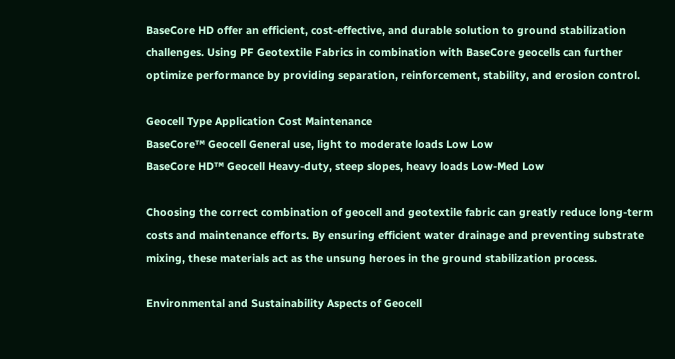BaseCore HD offer an efficient, cost-effective, and durable solution to ground stabilization challenges. Using PF Geotextile Fabrics in combination with BaseCore geocells can further optimize performance by providing separation, reinforcement, stability, and erosion control.

Geocell Type Application Cost Maintenance
BaseCore™ Geocell General use, light to moderate loads Low Low
BaseCore HD™ Geocell Heavy-duty, steep slopes, heavy loads Low-Med Low

Choosing the correct combination of geocell and geotextile fabric can greatly reduce long-term costs and maintenance efforts. By ensuring efficient water drainage and preventing substrate mixing, these materials act as the unsung heroes in the ground stabilization process.

Environmental and Sustainability Aspects of Geocell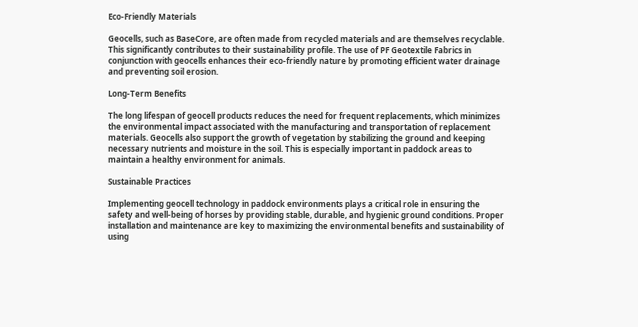Eco-Friendly Materials

Geocells, such as BaseCore, are often made from recycled materials and are themselves recyclable. This significantly contributes to their sustainability profile. The use of PF Geotextile Fabrics in conjunction with geocells enhances their eco-friendly nature by promoting efficient water drainage and preventing soil erosion.

Long-Term Benefits

The long lifespan of geocell products reduces the need for frequent replacements, which minimizes the environmental impact associated with the manufacturing and transportation of replacement materials. Geocells also support the growth of vegetation by stabilizing the ground and keeping necessary nutrients and moisture in the soil. This is especially important in paddock areas to maintain a healthy environment for animals.

Sustainable Practices

Implementing geocell technology in paddock environments plays a critical role in ensuring the safety and well-being of horses by providing stable, durable, and hygienic ground conditions. Proper installation and maintenance are key to maximizing the environmental benefits and sustainability of using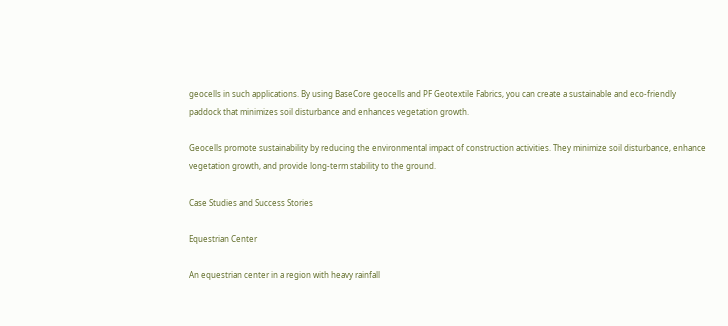geocells in such applications. By using BaseCore geocells and PF Geotextile Fabrics, you can create a sustainable and eco-friendly paddock that minimizes soil disturbance and enhances vegetation growth.

Geocells promote sustainability by reducing the environmental impact of construction activities. They minimize soil disturbance, enhance vegetation growth, and provide long-term stability to the ground.

Case Studies and Success Stories

Equestrian Center

An equestrian center in a region with heavy rainfall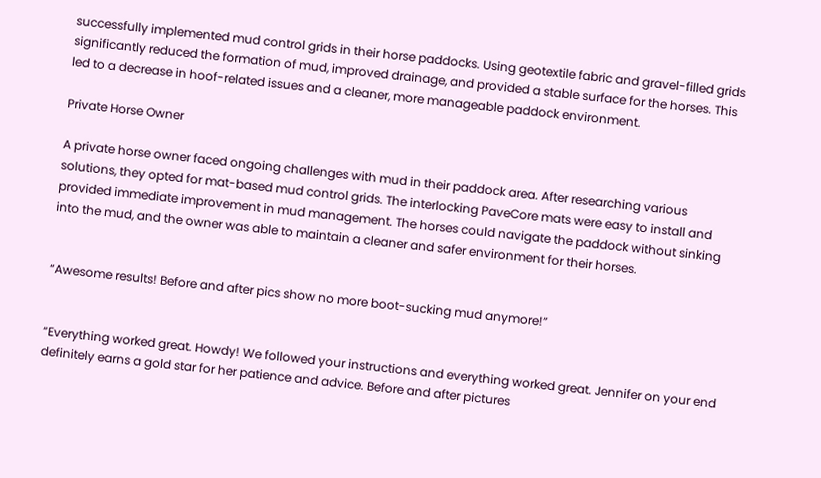successfully implemented mud control grids in their horse paddocks. Using geotextile fabric and gravel-filled grids significantly reduced the formation of mud, improved drainage, and provided a stable surface for the horses. This led to a decrease in hoof-related issues and a cleaner, more manageable paddock environment.

Private Horse Owner

A private horse owner faced ongoing challenges with mud in their paddock area. After researching various solutions, they opted for mat-based mud control grids. The interlocking PaveCore mats were easy to install and provided immediate improvement in mud management. The horses could navigate the paddock without sinking into the mud, and the owner was able to maintain a cleaner and safer environment for their horses.


“Awesome results! Before and after pics show no more boot-sucking mud anymore!”


“Everything worked great. Howdy! We followed your instructions and everything worked great. Jennifer on your end definitely earns a gold star for her patience and advice. Before and after pictures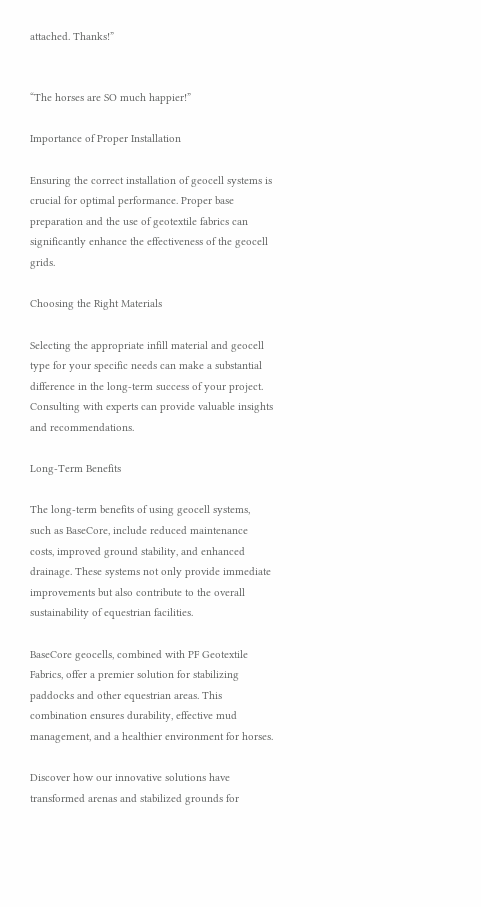attached. Thanks!”


“The horses are SO much happier!”

Importance of Proper Installation

Ensuring the correct installation of geocell systems is crucial for optimal performance. Proper base preparation and the use of geotextile fabrics can significantly enhance the effectiveness of the geocell grids.

Choosing the Right Materials

Selecting the appropriate infill material and geocell type for your specific needs can make a substantial difference in the long-term success of your project. Consulting with experts can provide valuable insights and recommendations.

Long-Term Benefits

The long-term benefits of using geocell systems, such as BaseCore, include reduced maintenance costs, improved ground stability, and enhanced drainage. These systems not only provide immediate improvements but also contribute to the overall sustainability of equestrian facilities.

BaseCore geocells, combined with PF Geotextile Fabrics, offer a premier solution for stabilizing paddocks and other equestrian areas. This combination ensures durability, effective mud management, and a healthier environment for horses.

Discover how our innovative solutions have transformed arenas and stabilized grounds for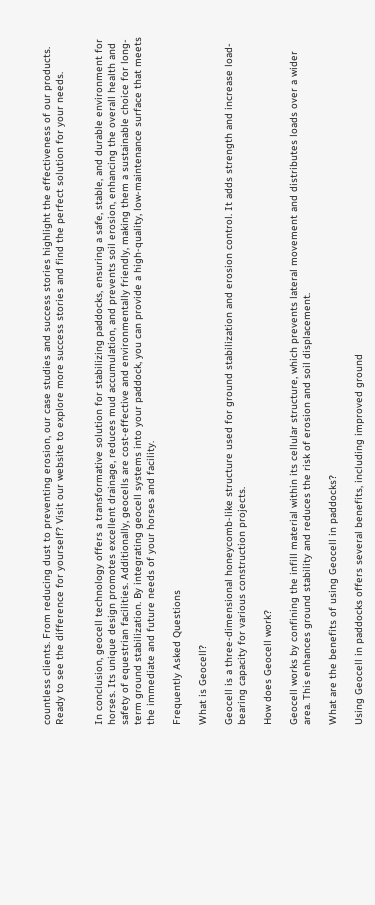countless clients. From reducing dust to preventing erosion, our case studies and success stories highlight the effectiveness of our products. Ready to see the difference for yourself? Visit our website to explore more success stories and find the perfect solution for your needs.


In conclusion, geocell technology offers a transformative solution for stabilizing paddocks, ensuring a safe, stable, and durable environment for horses. Its unique design promotes excellent drainage, reduces mud accumulation, and prevents soil erosion, enhancing the overall health and safety of equestrian facilities. Additionally, geocells are cost-effective and environmentally friendly, making them a sustainable choice for long-term ground stabilization. By integrating geocell systems into your paddock, you can provide a high-quality, low-maintenance surface that meets the immediate and future needs of your horses and facility.

Frequently Asked Questions

What is Geocell?

Geocell is a three-dimensional honeycomb-like structure used for ground stabilization and erosion control. It adds strength and increase load-bearing capacity for various construction projects.

How does Geocell work?

Geocell works by confining the infill material within its cellular structure, which prevents lateral movement and distributes loads over a wider area. This enhances ground stability and reduces the risk of erosion and soil displacement.

What are the benefits of using Geocell in paddocks?

Using Geocell in paddocks offers several benefits, including improved ground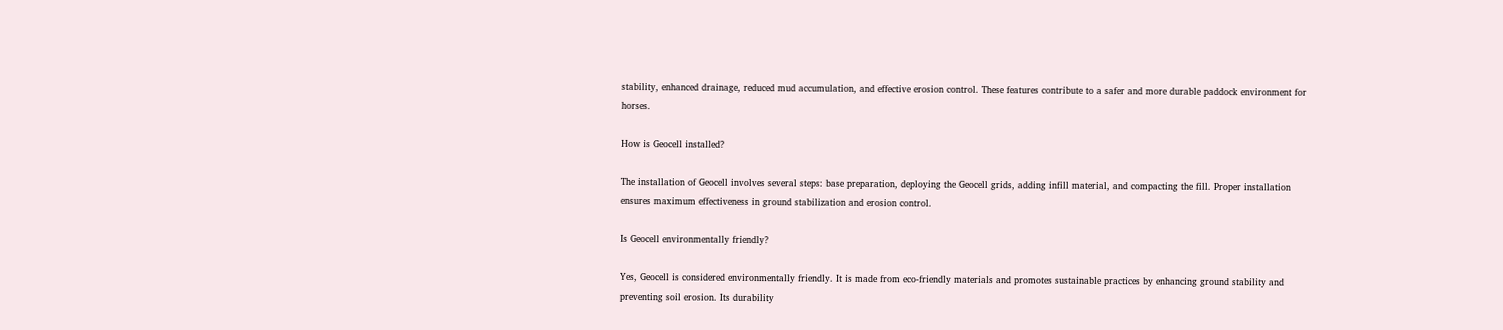stability, enhanced drainage, reduced mud accumulation, and effective erosion control. These features contribute to a safer and more durable paddock environment for horses.

How is Geocell installed?

The installation of Geocell involves several steps: base preparation, deploying the Geocell grids, adding infill material, and compacting the fill. Proper installation ensures maximum effectiveness in ground stabilization and erosion control.

Is Geocell environmentally friendly?

Yes, Geocell is considered environmentally friendly. It is made from eco-friendly materials and promotes sustainable practices by enhancing ground stability and preventing soil erosion. Its durability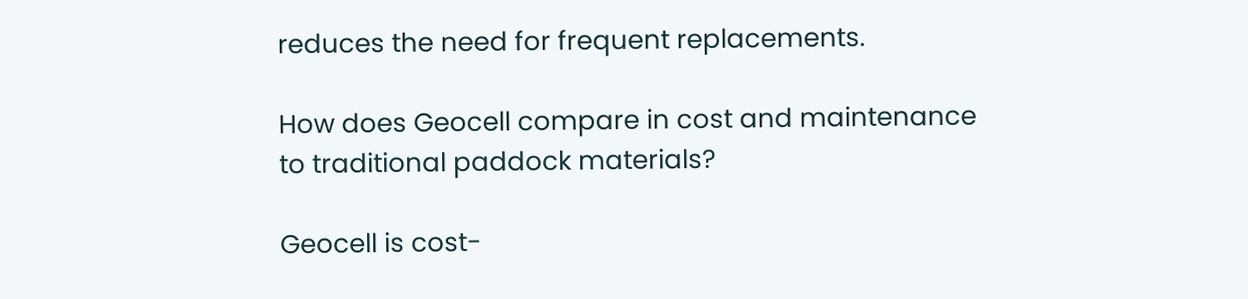reduces the need for frequent replacements.

How does Geocell compare in cost and maintenance to traditional paddock materials?

Geocell is cost-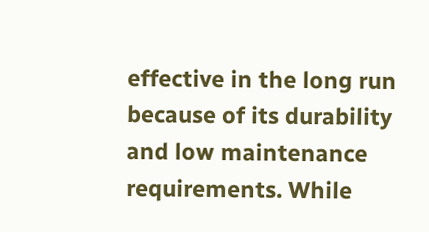effective in the long run because of its durability and low maintenance requirements. While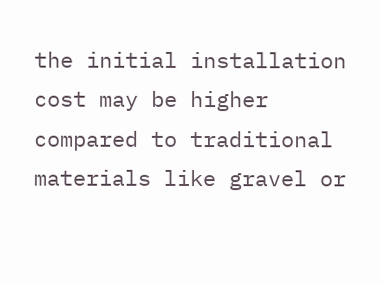the initial installation cost may be higher compared to traditional materials like gravel or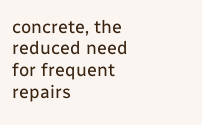concrete, the reduced need for frequent repairs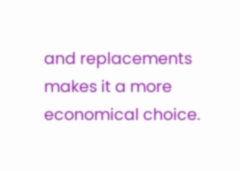and replacements makes it a more economical choice.